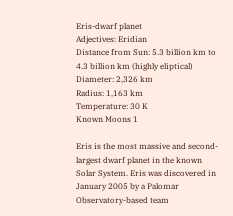Eris-dwarf planet
Adjectives: Eridian
Distance from Sun: 5.3 billion km to 4.3 billion km (highly eliptical)
Diameter: 2,326 km
Radius: 1,163 km
Temperature: 30 K
Known Moons 1

Eris is the most massive and second-largest dwarf planet in the known Solar System. Eris was discovered in January 2005 by a Palomar Observatory-based team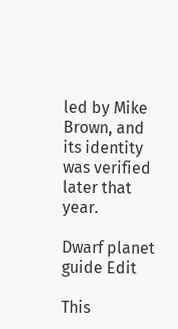led by Mike Brown, and its identity was verified later that year.

Dwarf planet guide Edit

This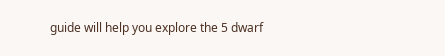guide will help you explore the 5 dwarf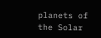planets of the Solar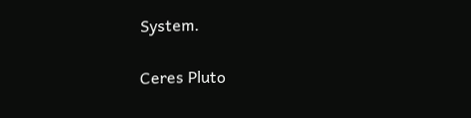System.

Ceres Pluto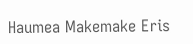Haumea Makemake Eris